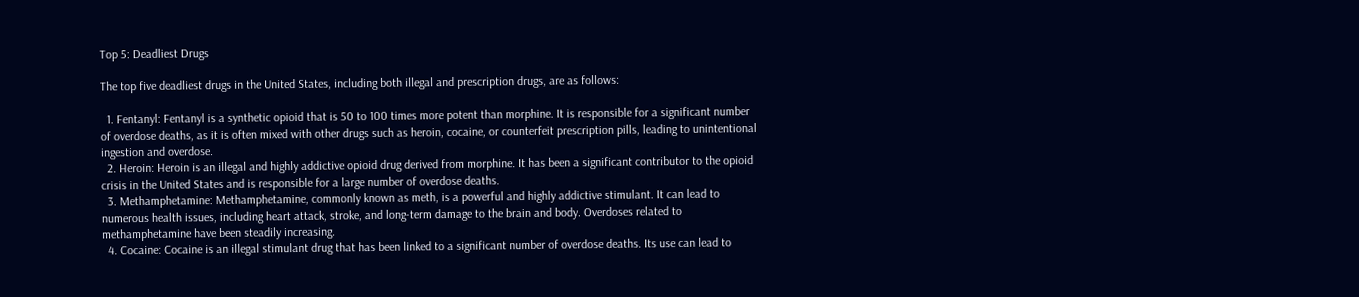Top 5: Deadliest Drugs

The top five deadliest drugs in the United States, including both illegal and prescription drugs, are as follows:

  1. Fentanyl: Fentanyl is a synthetic opioid that is 50 to 100 times more potent than morphine. It is responsible for a significant number of overdose deaths, as it is often mixed with other drugs such as heroin, cocaine, or counterfeit prescription pills, leading to unintentional ingestion and overdose.
  2. Heroin: Heroin is an illegal and highly addictive opioid drug derived from morphine. It has been a significant contributor to the opioid crisis in the United States and is responsible for a large number of overdose deaths.
  3. Methamphetamine: Methamphetamine, commonly known as meth, is a powerful and highly addictive stimulant. It can lead to numerous health issues, including heart attack, stroke, and long-term damage to the brain and body. Overdoses related to methamphetamine have been steadily increasing.
  4. Cocaine: Cocaine is an illegal stimulant drug that has been linked to a significant number of overdose deaths. Its use can lead to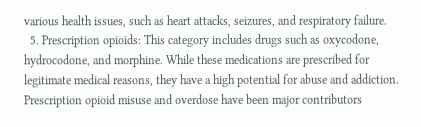various health issues, such as heart attacks, seizures, and respiratory failure.
  5. Prescription opioids: This category includes drugs such as oxycodone, hydrocodone, and morphine. While these medications are prescribed for legitimate medical reasons, they have a high potential for abuse and addiction. Prescription opioid misuse and overdose have been major contributors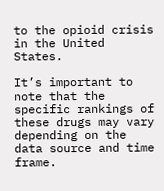to the opioid crisis in the United States.

It’s important to note that the specific rankings of these drugs may vary depending on the data source and time frame.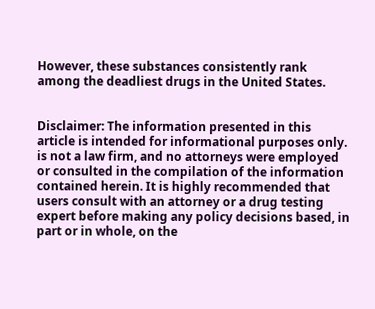However, these substances consistently rank among the deadliest drugs in the United States.


Disclaimer: The information presented in this article is intended for informational purposes only. is not a law firm, and no attorneys were employed or consulted in the compilation of the information contained herein. It is highly recommended that users consult with an attorney or a drug testing expert before making any policy decisions based, in part or in whole, on the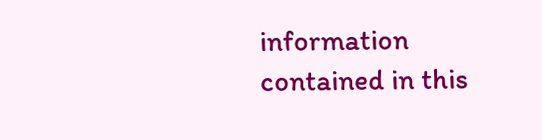information contained in this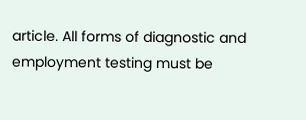article. All forms of diagnostic and employment testing must be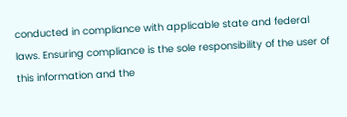conducted in compliance with applicable state and federal laws. Ensuring compliance is the sole responsibility of the user of this information and the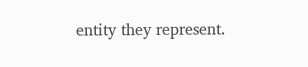entity they represent.